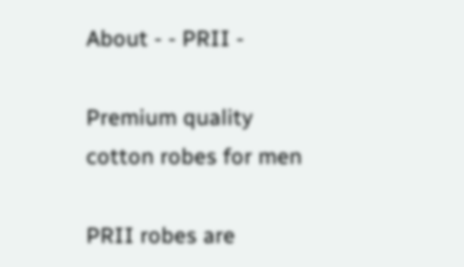About - - PRII -

Premium quality cotton robes for men

PRII robes are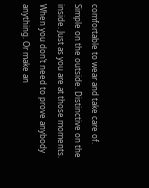comfortable to wear and take care of.
Simple on the outside. Distinctive on the inside. Just as you are at those moments. When you don’t need to prove anybody anything. Or make an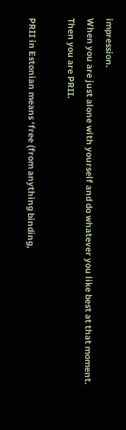impression.
When you are just alone with yourself and do whatever you like best at that moment.
Then you are PRII.

PRII in Estonian means ‘free (from anything binding,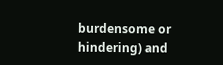burdensome or hindering) and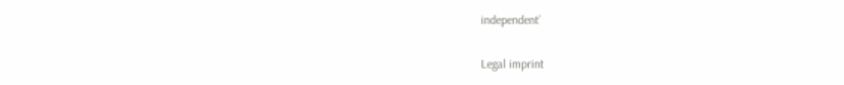independent’

Legal imprint